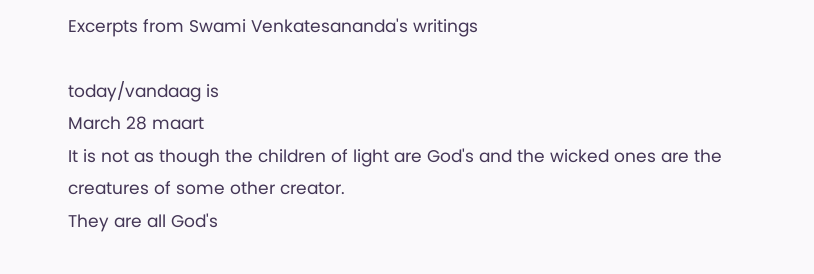Excerpts from Swami Venkatesananda's writings

today/vandaag is
March 28 maart
It is not as though the children of light are God's and the wicked ones are the creatures of some other creator.
They are all God's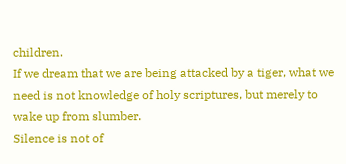children.
If we dream that we are being attacked by a tiger, what we need is not knowledge of holy scriptures, but merely to wake up from slumber.
Silence is not of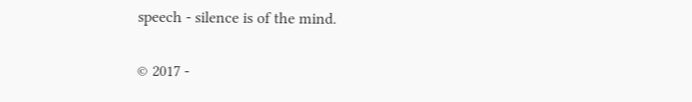speech - silence is of the mind.

© 2017 -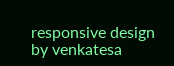responsive design by venkatesa